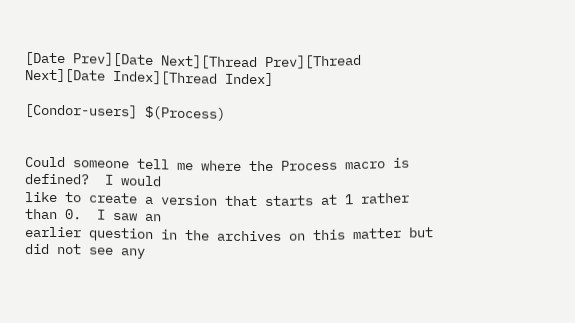[Date Prev][Date Next][Thread Prev][Thread Next][Date Index][Thread Index]

[Condor-users] $(Process)


Could someone tell me where the Process macro is defined?  I would
like to create a version that starts at 1 rather than 0.  I saw an
earlier question in the archives on this matter but did not see any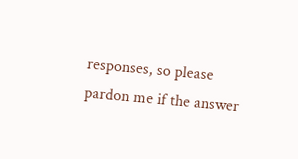responses, so please pardon me if the answer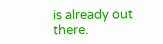is already out there.